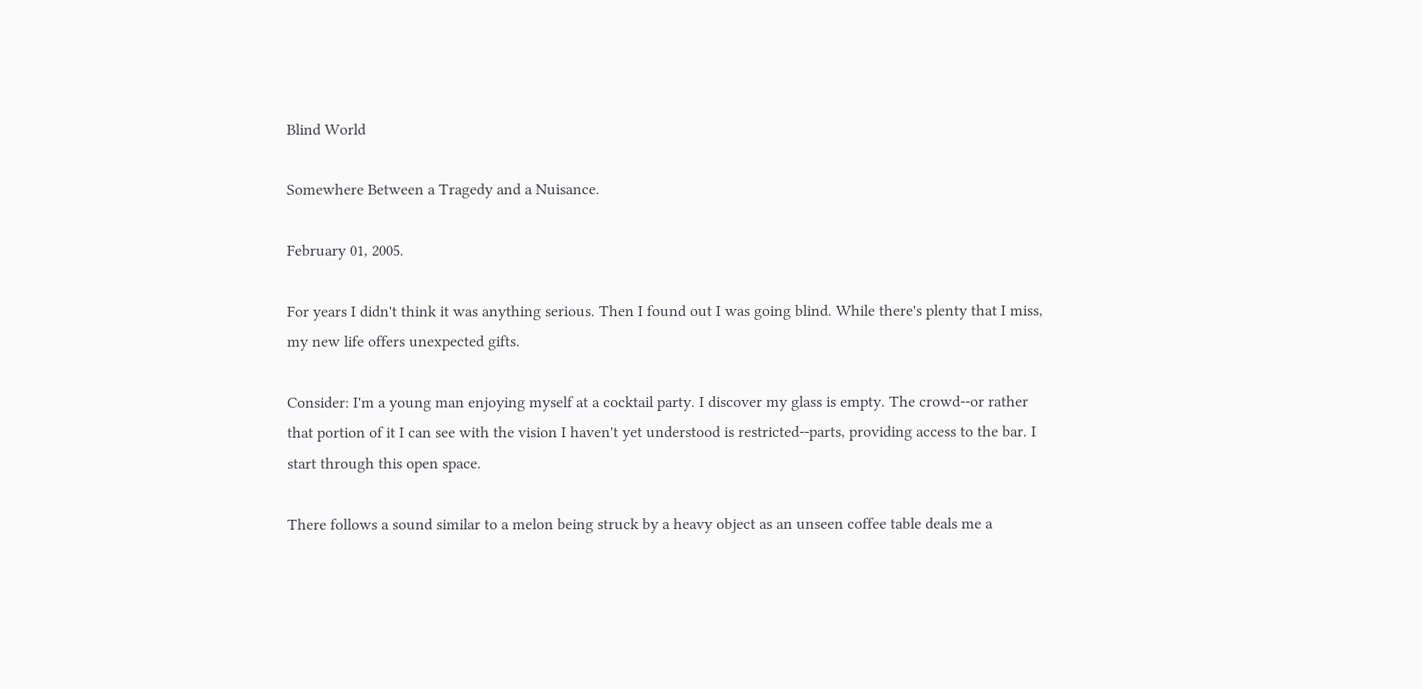Blind World

Somewhere Between a Tragedy and a Nuisance.

February 01, 2005.

For years I didn't think it was anything serious. Then I found out I was going blind. While there's plenty that I miss, my new life offers unexpected gifts.

Consider: I'm a young man enjoying myself at a cocktail party. I discover my glass is empty. The crowd--or rather that portion of it I can see with the vision I haven't yet understood is restricted--parts, providing access to the bar. I start through this open space.

There follows a sound similar to a melon being struck by a heavy object as an unseen coffee table deals me a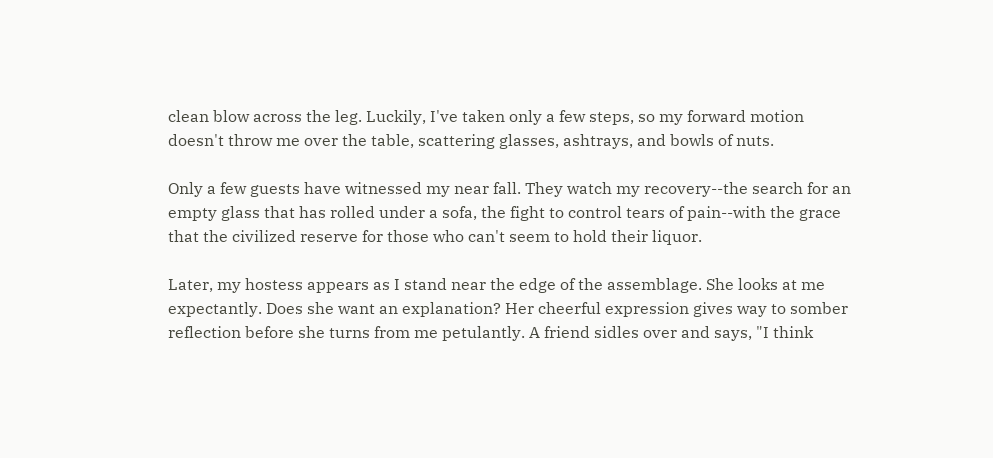clean blow across the leg. Luckily, I've taken only a few steps, so my forward motion doesn't throw me over the table, scattering glasses, ashtrays, and bowls of nuts.

Only a few guests have witnessed my near fall. They watch my recovery--the search for an empty glass that has rolled under a sofa, the fight to control tears of pain--with the grace that the civilized reserve for those who can't seem to hold their liquor.

Later, my hostess appears as I stand near the edge of the assemblage. She looks at me expectantly. Does she want an explanation? Her cheerful expression gives way to somber reflection before she turns from me petulantly. A friend sidles over and says, "I think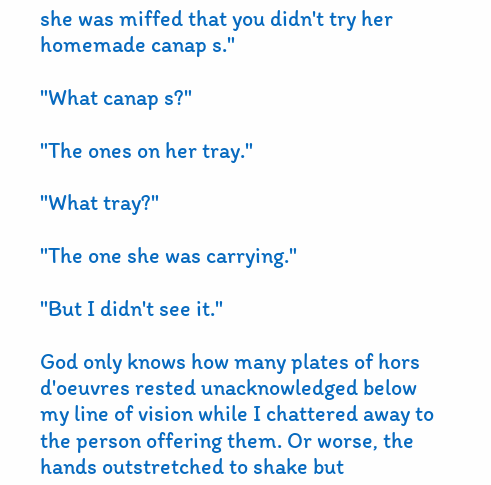she was miffed that you didn't try her homemade canap s."

"What canap s?"

"The ones on her tray."

"What tray?"

"The one she was carrying."

"But I didn't see it."

God only knows how many plates of hors d'oeuvres rested unacknowledged below my line of vision while I chattered away to the person offering them. Or worse, the hands outstretched to shake but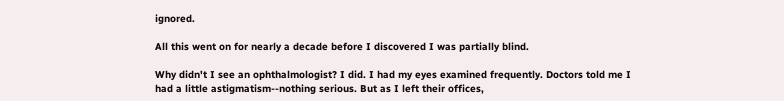ignored.

All this went on for nearly a decade before I discovered I was partially blind.

Why didn't I see an ophthalmologist? I did. I had my eyes examined frequently. Doctors told me I had a little astigmatism--nothing serious. But as I left their offices,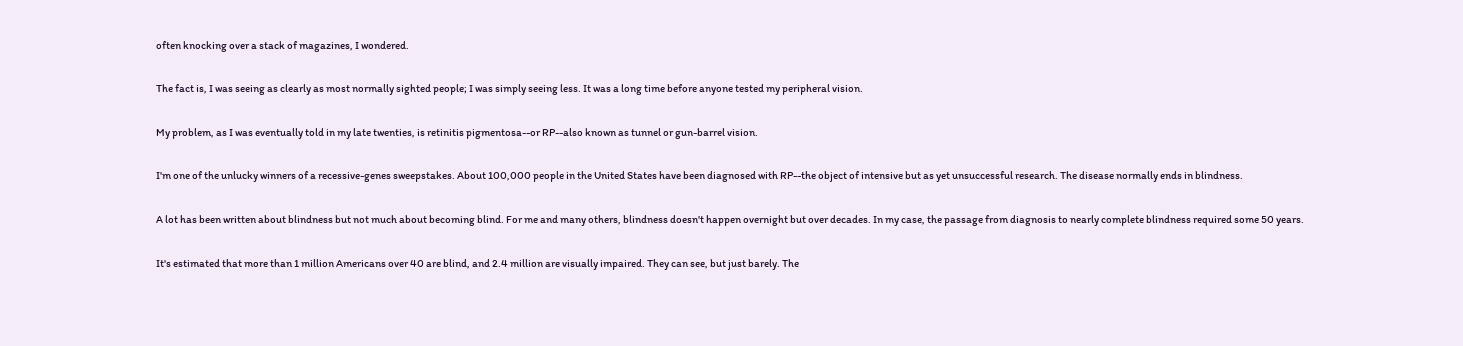often knocking over a stack of magazines, I wondered.

The fact is, I was seeing as clearly as most normally sighted people; I was simply seeing less. It was a long time before anyone tested my peripheral vision.

My problem, as I was eventually told in my late twenties, is retinitis pigmentosa--or RP--also known as tunnel or gun-barrel vision.

I'm one of the unlucky winners of a recessive-genes sweepstakes. About 100,000 people in the United States have been diagnosed with RP--the object of intensive but as yet unsuccessful research. The disease normally ends in blindness.

A lot has been written about blindness but not much about becoming blind. For me and many others, blindness doesn't happen overnight but over decades. In my case, the passage from diagnosis to nearly complete blindness required some 50 years.

It's estimated that more than 1 million Americans over 40 are blind, and 2.4 million are visually impaired. They can see, but just barely. The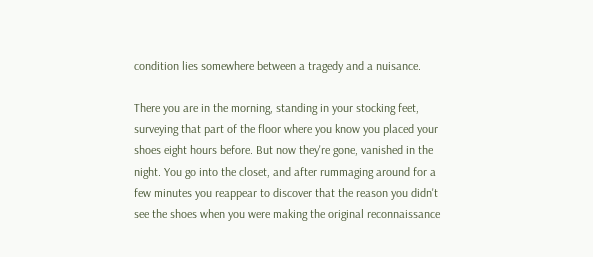condition lies somewhere between a tragedy and a nuisance.

There you are in the morning, standing in your stocking feet, surveying that part of the floor where you know you placed your shoes eight hours before. But now they're gone, vanished in the night. You go into the closet, and after rummaging around for a few minutes you reappear to discover that the reason you didn't see the shoes when you were making the original reconnaissance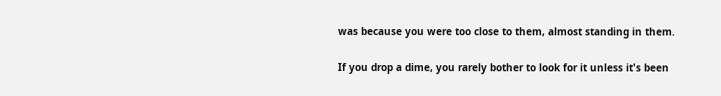was because you were too close to them, almost standing in them.

If you drop a dime, you rarely bother to look for it unless it's been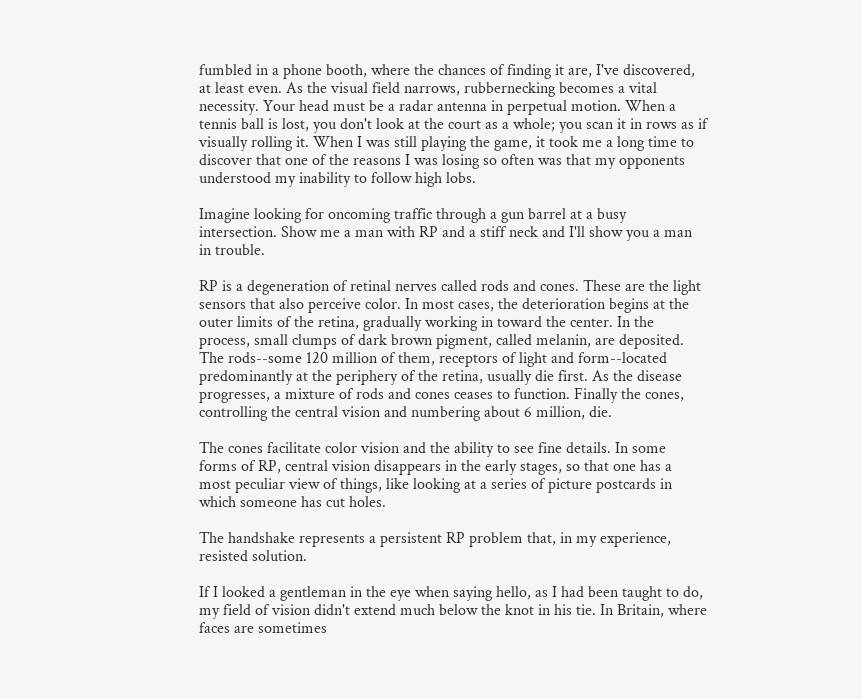fumbled in a phone booth, where the chances of finding it are, I've discovered, at least even. As the visual field narrows, rubbernecking becomes a vital necessity. Your head must be a radar antenna in perpetual motion. When a tennis ball is lost, you don't look at the court as a whole; you scan it in rows as if visually rolling it. When I was still playing the game, it took me a long time to discover that one of the reasons I was losing so often was that my opponents understood my inability to follow high lobs.

Imagine looking for oncoming traffic through a gun barrel at a busy intersection. Show me a man with RP and a stiff neck and I'll show you a man in trouble.

RP is a degeneration of retinal nerves called rods and cones. These are the light sensors that also perceive color. In most cases, the deterioration begins at the outer limits of the retina, gradually working in toward the center. In the process, small clumps of dark brown pigment, called melanin, are deposited. The rods--some 120 million of them, receptors of light and form--located predominantly at the periphery of the retina, usually die first. As the disease progresses, a mixture of rods and cones ceases to function. Finally the cones, controlling the central vision and numbering about 6 million, die.

The cones facilitate color vision and the ability to see fine details. In some forms of RP, central vision disappears in the early stages, so that one has a most peculiar view of things, like looking at a series of picture postcards in which someone has cut holes.

The handshake represents a persistent RP problem that, in my experience, resisted solution.

If I looked a gentleman in the eye when saying hello, as I had been taught to do, my field of vision didn't extend much below the knot in his tie. In Britain, where faces are sometimes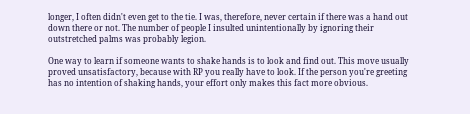longer, I often didn't even get to the tie. I was, therefore, never certain if there was a hand out down there or not. The number of people I insulted unintentionally by ignoring their outstretched palms was probably legion.

One way to learn if someone wants to shake hands is to look and find out. This move usually proved unsatisfactory, because with RP you really have to look. If the person you're greeting has no intention of shaking hands, your effort only makes this fact more obvious.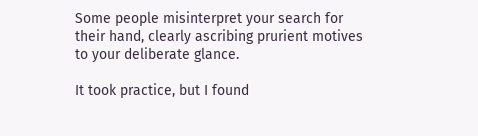Some people misinterpret your search for their hand, clearly ascribing prurient motives to your deliberate glance.

It took practice, but I found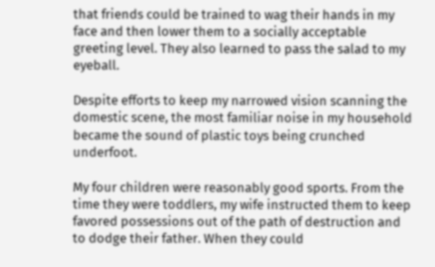that friends could be trained to wag their hands in my face and then lower them to a socially acceptable greeting level. They also learned to pass the salad to my eyeball.

Despite efforts to keep my narrowed vision scanning the domestic scene, the most familiar noise in my household became the sound of plastic toys being crunched underfoot.

My four children were reasonably good sports. From the time they were toddlers, my wife instructed them to keep favored possessions out of the path of destruction and to dodge their father. When they could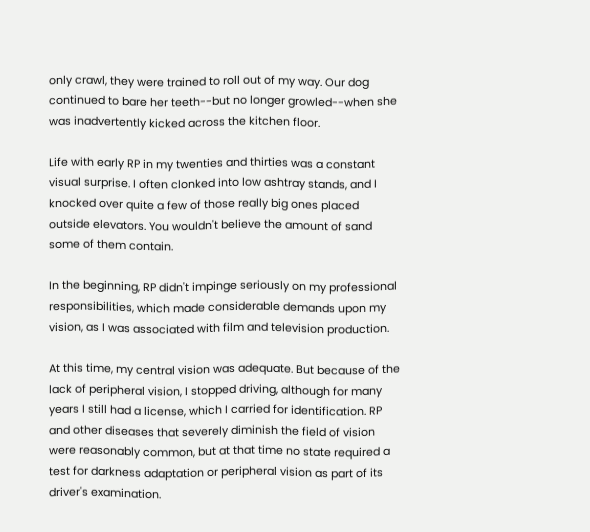only crawl, they were trained to roll out of my way. Our dog continued to bare her teeth--but no longer growled--when she was inadvertently kicked across the kitchen floor.

Life with early RP in my twenties and thirties was a constant visual surprise. I often clonked into low ashtray stands, and I knocked over quite a few of those really big ones placed outside elevators. You wouldn't believe the amount of sand some of them contain.

In the beginning, RP didn't impinge seriously on my professional responsibilities, which made considerable demands upon my vision, as I was associated with film and television production.

At this time, my central vision was adequate. But because of the lack of peripheral vision, I stopped driving, although for many years I still had a license, which I carried for identification. RP and other diseases that severely diminish the field of vision were reasonably common, but at that time no state required a test for darkness adaptation or peripheral vision as part of its driver's examination.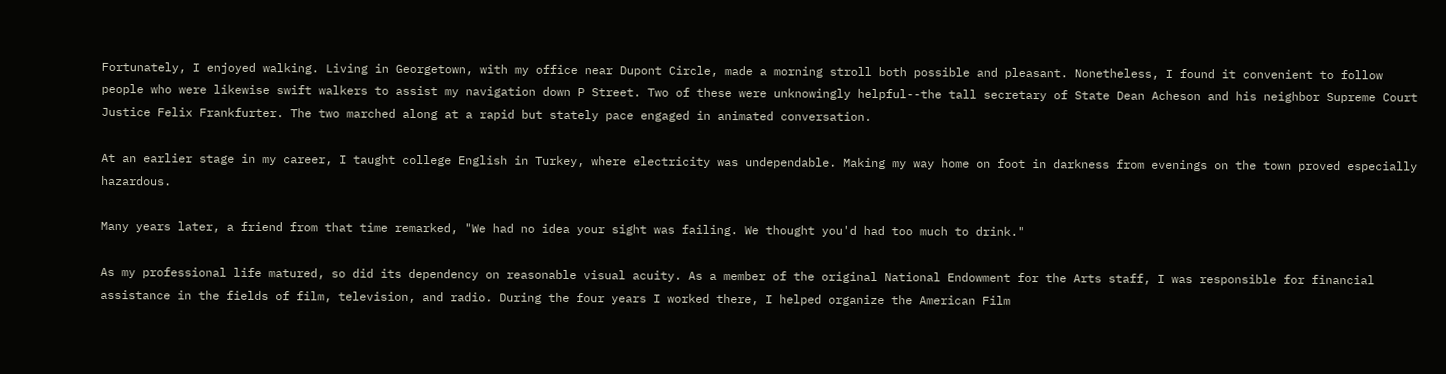Fortunately, I enjoyed walking. Living in Georgetown, with my office near Dupont Circle, made a morning stroll both possible and pleasant. Nonetheless, I found it convenient to follow people who were likewise swift walkers to assist my navigation down P Street. Two of these were unknowingly helpful--the tall secretary of State Dean Acheson and his neighbor Supreme Court Justice Felix Frankfurter. The two marched along at a rapid but stately pace engaged in animated conversation.

At an earlier stage in my career, I taught college English in Turkey, where electricity was undependable. Making my way home on foot in darkness from evenings on the town proved especially hazardous.

Many years later, a friend from that time remarked, "We had no idea your sight was failing. We thought you'd had too much to drink."

As my professional life matured, so did its dependency on reasonable visual acuity. As a member of the original National Endowment for the Arts staff, I was responsible for financial assistance in the fields of film, television, and radio. During the four years I worked there, I helped organize the American Film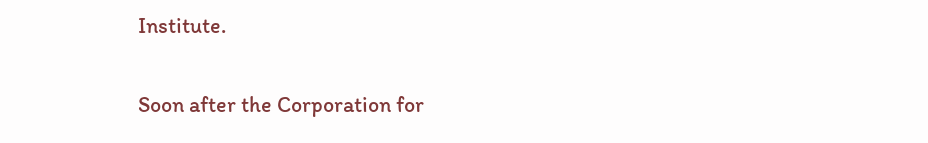Institute.

Soon after the Corporation for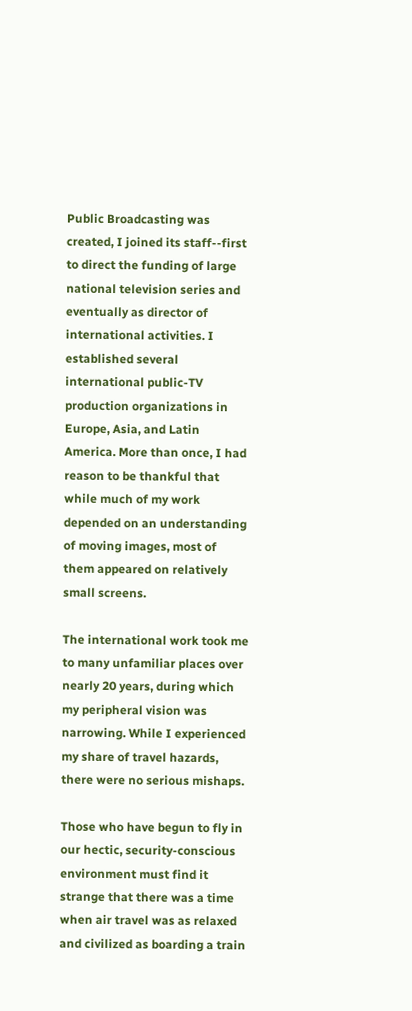Public Broadcasting was created, I joined its staff--first to direct the funding of large national television series and eventually as director of international activities. I established several international public-TV production organizations in Europe, Asia, and Latin America. More than once, I had reason to be thankful that while much of my work depended on an understanding of moving images, most of them appeared on relatively small screens.

The international work took me to many unfamiliar places over nearly 20 years, during which my peripheral vision was narrowing. While I experienced my share of travel hazards, there were no serious mishaps.

Those who have begun to fly in our hectic, security-conscious environment must find it strange that there was a time when air travel was as relaxed and civilized as boarding a train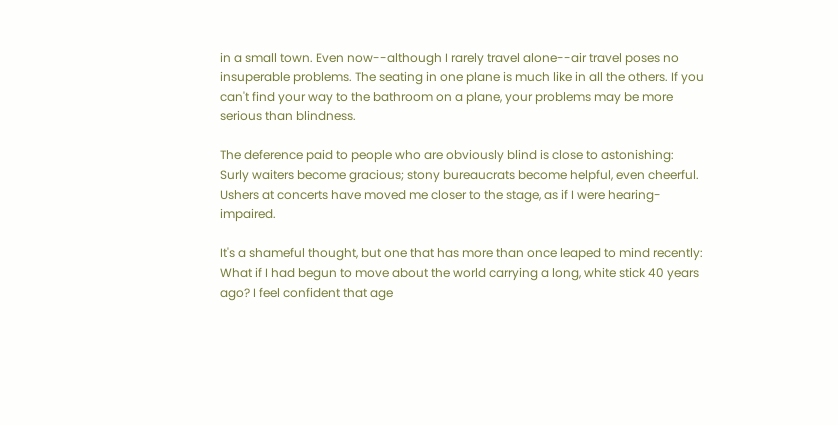in a small town. Even now--although I rarely travel alone--air travel poses no insuperable problems. The seating in one plane is much like in all the others. If you can't find your way to the bathroom on a plane, your problems may be more serious than blindness.

The deference paid to people who are obviously blind is close to astonishing: Surly waiters become gracious; stony bureaucrats become helpful, even cheerful. Ushers at concerts have moved me closer to the stage, as if I were hearing-impaired.

It's a shameful thought, but one that has more than once leaped to mind recently: What if I had begun to move about the world carrying a long, white stick 40 years ago? I feel confident that age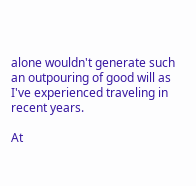alone wouldn't generate such an outpouring of good will as I've experienced traveling in recent years.

At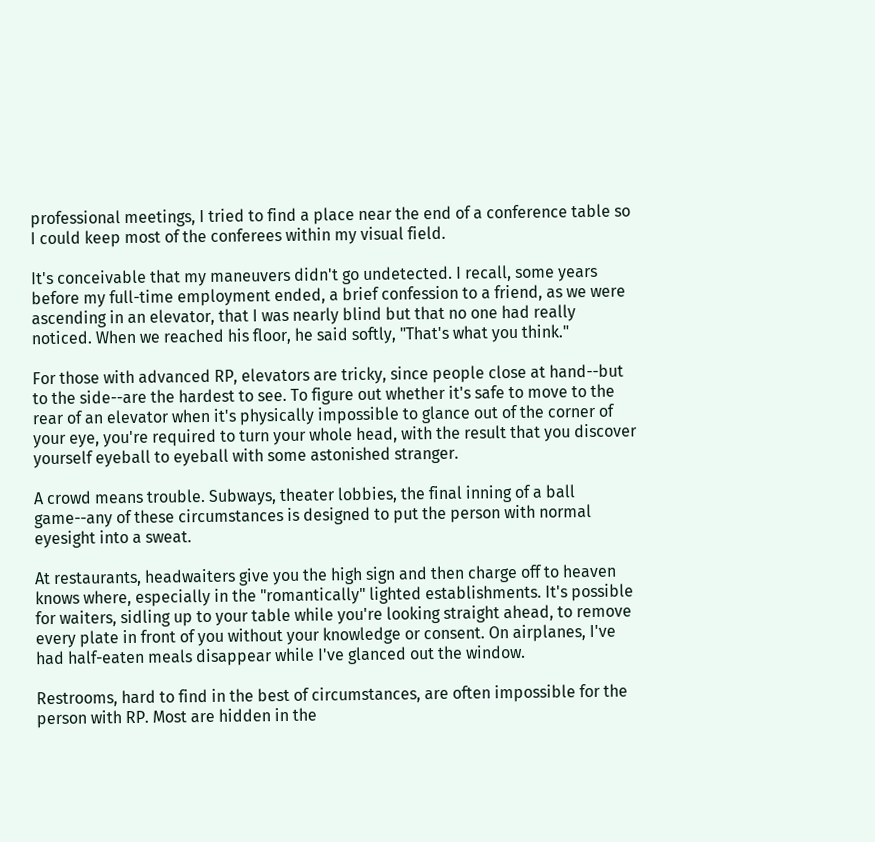professional meetings, I tried to find a place near the end of a conference table so I could keep most of the conferees within my visual field.

It's conceivable that my maneuvers didn't go undetected. I recall, some years before my full-time employment ended, a brief confession to a friend, as we were ascending in an elevator, that I was nearly blind but that no one had really noticed. When we reached his floor, he said softly, "That's what you think."

For those with advanced RP, elevators are tricky, since people close at hand--but to the side--are the hardest to see. To figure out whether it's safe to move to the rear of an elevator when it's physically impossible to glance out of the corner of your eye, you're required to turn your whole head, with the result that you discover yourself eyeball to eyeball with some astonished stranger.

A crowd means trouble. Subways, theater lobbies, the final inning of a ball game--any of these circumstances is designed to put the person with normal eyesight into a sweat.

At restaurants, headwaiters give you the high sign and then charge off to heaven knows where, especially in the "romantically" lighted establishments. It's possible for waiters, sidling up to your table while you're looking straight ahead, to remove every plate in front of you without your knowledge or consent. On airplanes, I've had half-eaten meals disappear while I've glanced out the window.

Restrooms, hard to find in the best of circumstances, are often impossible for the person with RP. Most are hidden in the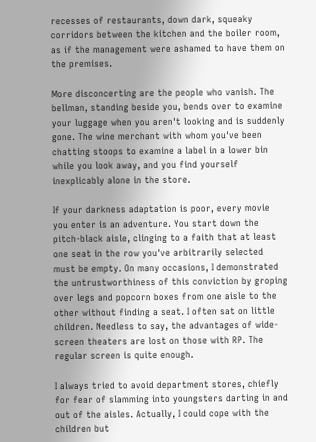recesses of restaurants, down dark, squeaky corridors between the kitchen and the boiler room, as if the management were ashamed to have them on the premises.

More disconcerting are the people who vanish. The bellman, standing beside you, bends over to examine your luggage when you aren't looking and is suddenly gone. The wine merchant with whom you've been chatting stoops to examine a label in a lower bin while you look away, and you find yourself inexplicably alone in the store.

If your darkness adaptation is poor, every movie you enter is an adventure. You start down the pitch-black aisle, clinging to a faith that at least one seat in the row you've arbitrarily selected must be empty. On many occasions, I demonstrated the untrustworthiness of this conviction by groping over legs and popcorn boxes from one aisle to the other without finding a seat. I often sat on little children. Needless to say, the advantages of wide-screen theaters are lost on those with RP. The regular screen is quite enough.

I always tried to avoid department stores, chiefly for fear of slamming into youngsters darting in and out of the aisles. Actually, I could cope with the children but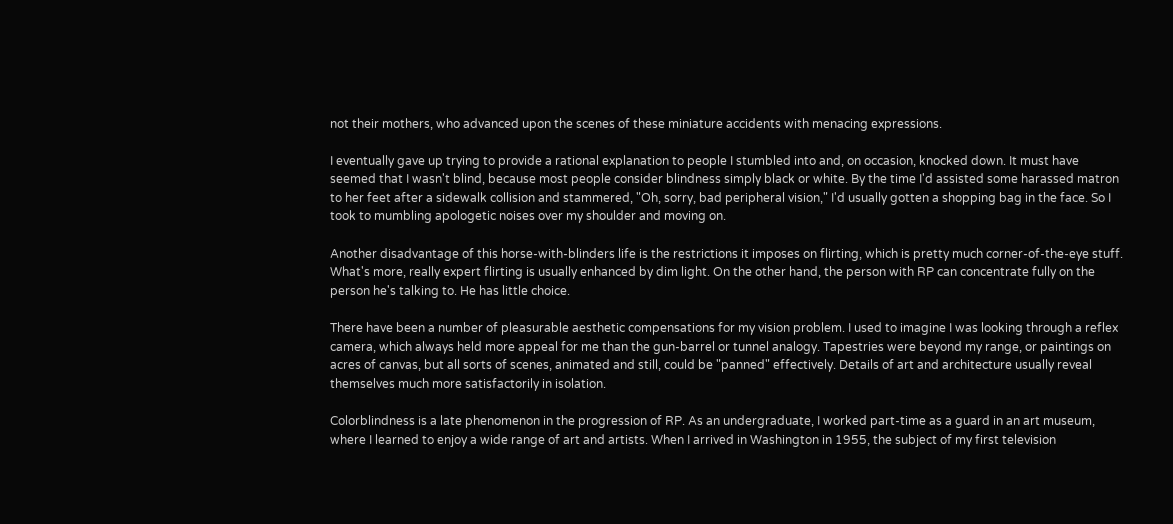not their mothers, who advanced upon the scenes of these miniature accidents with menacing expressions.

I eventually gave up trying to provide a rational explanation to people I stumbled into and, on occasion, knocked down. It must have seemed that I wasn't blind, because most people consider blindness simply black or white. By the time I'd assisted some harassed matron to her feet after a sidewalk collision and stammered, "Oh, sorry, bad peripheral vision," I'd usually gotten a shopping bag in the face. So I took to mumbling apologetic noises over my shoulder and moving on.

Another disadvantage of this horse-with-blinders life is the restrictions it imposes on flirting, which is pretty much corner-of-the-eye stuff. What's more, really expert flirting is usually enhanced by dim light. On the other hand, the person with RP can concentrate fully on the person he's talking to. He has little choice.

There have been a number of pleasurable aesthetic compensations for my vision problem. I used to imagine I was looking through a reflex camera, which always held more appeal for me than the gun-barrel or tunnel analogy. Tapestries were beyond my range, or paintings on acres of canvas, but all sorts of scenes, animated and still, could be "panned" effectively. Details of art and architecture usually reveal themselves much more satisfactorily in isolation.

Colorblindness is a late phenomenon in the progression of RP. As an undergraduate, I worked part-time as a guard in an art museum, where I learned to enjoy a wide range of art and artists. When I arrived in Washington in 1955, the subject of my first television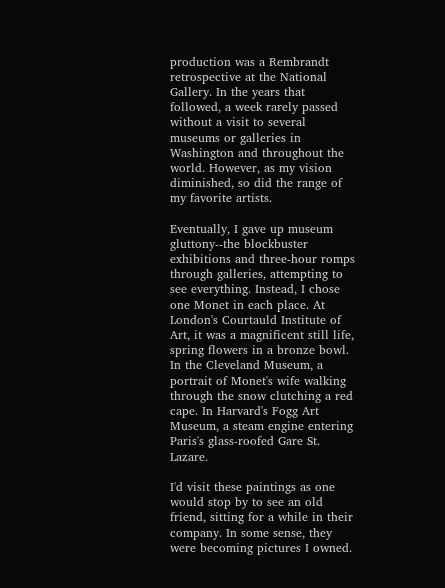production was a Rembrandt retrospective at the National Gallery. In the years that followed, a week rarely passed without a visit to several museums or galleries in Washington and throughout the world. However, as my vision diminished, so did the range of my favorite artists.

Eventually, I gave up museum gluttony--the blockbuster exhibitions and three-hour romps through galleries, attempting to see everything. Instead, I chose one Monet in each place. At London's Courtauld Institute of Art, it was a magnificent still life, spring flowers in a bronze bowl. In the Cleveland Museum, a portrait of Monet's wife walking through the snow clutching a red cape. In Harvard's Fogg Art Museum, a steam engine entering Paris's glass-roofed Gare St. Lazare.

I'd visit these paintings as one would stop by to see an old friend, sitting for a while in their company. In some sense, they were becoming pictures I owned.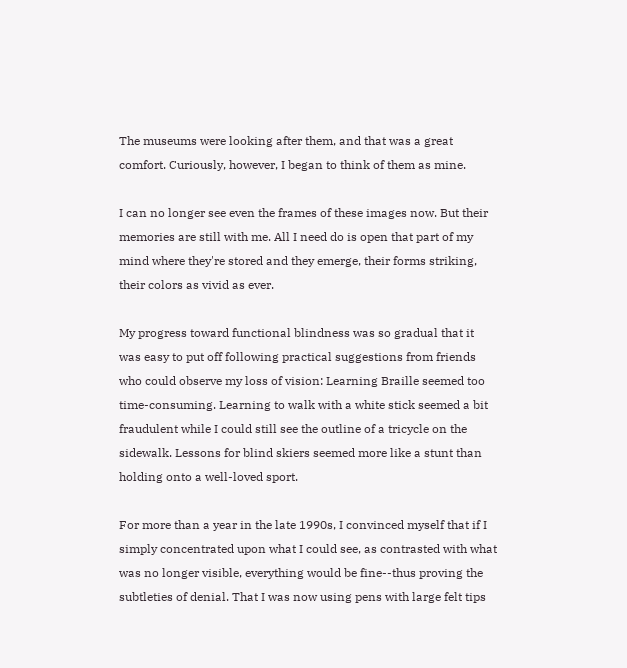The museums were looking after them, and that was a great comfort. Curiously, however, I began to think of them as mine.

I can no longer see even the frames of these images now. But their memories are still with me. All I need do is open that part of my mind where they're stored and they emerge, their forms striking, their colors as vivid as ever.

My progress toward functional blindness was so gradual that it was easy to put off following practical suggestions from friends who could observe my loss of vision: Learning Braille seemed too time-consuming. Learning to walk with a white stick seemed a bit fraudulent while I could still see the outline of a tricycle on the sidewalk. Lessons for blind skiers seemed more like a stunt than holding onto a well-loved sport.

For more than a year in the late 1990s, I convinced myself that if I simply concentrated upon what I could see, as contrasted with what was no longer visible, everything would be fine--thus proving the subtleties of denial. That I was now using pens with large felt tips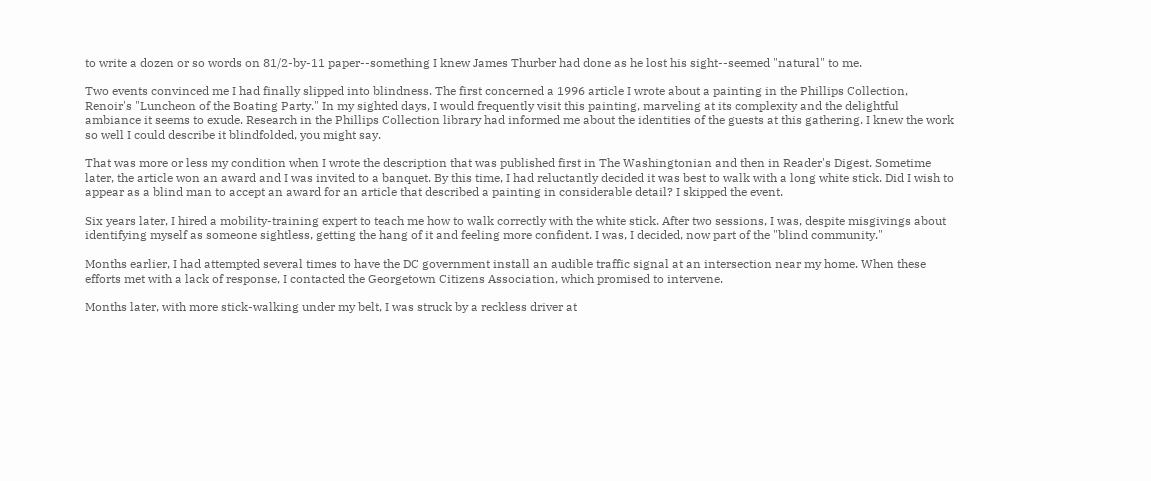to write a dozen or so words on 81/2-by-11 paper--something I knew James Thurber had done as he lost his sight--seemed "natural" to me.

Two events convinced me I had finally slipped into blindness. The first concerned a 1996 article I wrote about a painting in the Phillips Collection, Renoir's "Luncheon of the Boating Party." In my sighted days, I would frequently visit this painting, marveling at its complexity and the delightful ambiance it seems to exude. Research in the Phillips Collection library had informed me about the identities of the guests at this gathering. I knew the work so well I could describe it blindfolded, you might say.

That was more or less my condition when I wrote the description that was published first in The Washingtonian and then in Reader's Digest. Sometime later, the article won an award and I was invited to a banquet. By this time, I had reluctantly decided it was best to walk with a long white stick. Did I wish to appear as a blind man to accept an award for an article that described a painting in considerable detail? I skipped the event.

Six years later, I hired a mobility-training expert to teach me how to walk correctly with the white stick. After two sessions, I was, despite misgivings about identifying myself as someone sightless, getting the hang of it and feeling more confident. I was, I decided, now part of the "blind community."

Months earlier, I had attempted several times to have the DC government install an audible traffic signal at an intersection near my home. When these efforts met with a lack of response, I contacted the Georgetown Citizens Association, which promised to intervene.

Months later, with more stick-walking under my belt, I was struck by a reckless driver at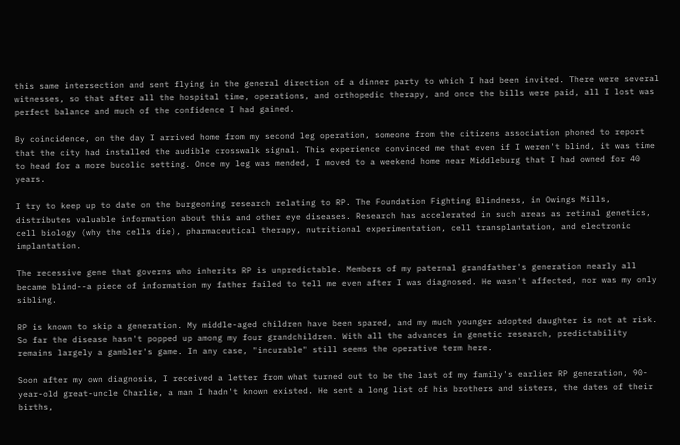this same intersection and sent flying in the general direction of a dinner party to which I had been invited. There were several witnesses, so that after all the hospital time, operations, and orthopedic therapy, and once the bills were paid, all I lost was perfect balance and much of the confidence I had gained.

By coincidence, on the day I arrived home from my second leg operation, someone from the citizens association phoned to report that the city had installed the audible crosswalk signal. This experience convinced me that even if I weren't blind, it was time to head for a more bucolic setting. Once my leg was mended, I moved to a weekend home near Middleburg that I had owned for 40 years.

I try to keep up to date on the burgeoning research relating to RP. The Foundation Fighting Blindness, in Owings Mills, distributes valuable information about this and other eye diseases. Research has accelerated in such areas as retinal genetics, cell biology (why the cells die), pharmaceutical therapy, nutritional experimentation, cell transplantation, and electronic implantation.

The recessive gene that governs who inherits RP is unpredictable. Members of my paternal grandfather's generation nearly all became blind--a piece of information my father failed to tell me even after I was diagnosed. He wasn't affected, nor was my only sibling.

RP is known to skip a generation. My middle-aged children have been spared, and my much younger adopted daughter is not at risk. So far the disease hasn't popped up among my four grandchildren. With all the advances in genetic research, predictability remains largely a gambler's game. In any case, "incurable" still seems the operative term here.

Soon after my own diagnosis, I received a letter from what turned out to be the last of my family's earlier RP generation, 90-year-old great-uncle Charlie, a man I hadn't known existed. He sent a long list of his brothers and sisters, the dates of their births,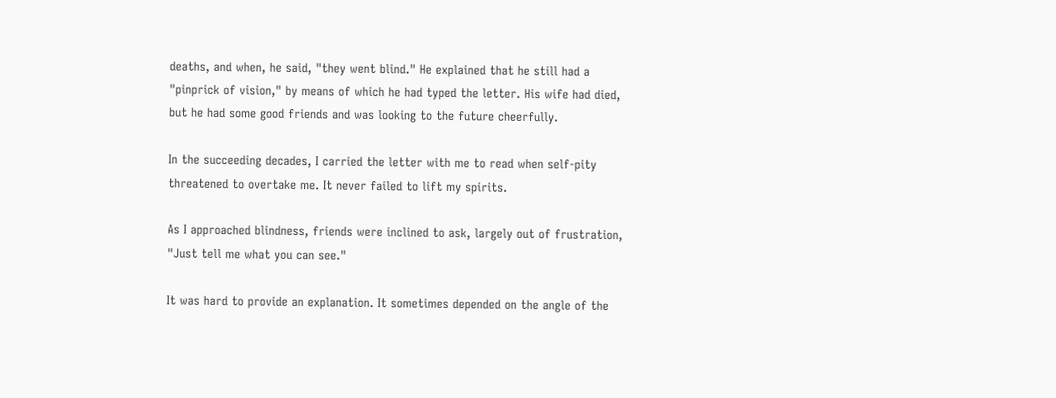deaths, and when, he said, "they went blind." He explained that he still had a "pinprick of vision," by means of which he had typed the letter. His wife had died, but he had some good friends and was looking to the future cheerfully.

In the succeeding decades, I carried the letter with me to read when self-pity threatened to overtake me. It never failed to lift my spirits.

As I approached blindness, friends were inclined to ask, largely out of frustration, "Just tell me what you can see."

It was hard to provide an explanation. It sometimes depended on the angle of the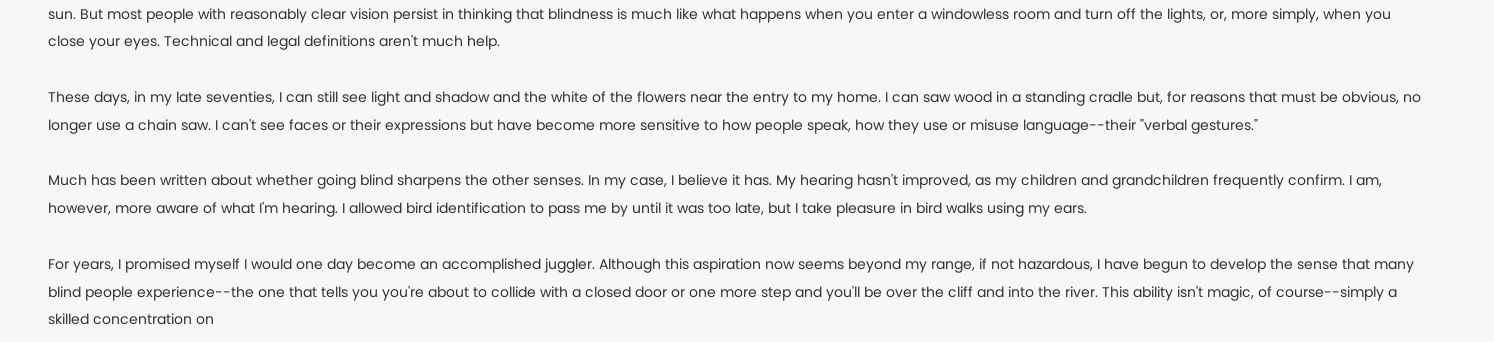sun. But most people with reasonably clear vision persist in thinking that blindness is much like what happens when you enter a windowless room and turn off the lights, or, more simply, when you close your eyes. Technical and legal definitions aren't much help.

These days, in my late seventies, I can still see light and shadow and the white of the flowers near the entry to my home. I can saw wood in a standing cradle but, for reasons that must be obvious, no longer use a chain saw. I can't see faces or their expressions but have become more sensitive to how people speak, how they use or misuse language--their "verbal gestures."

Much has been written about whether going blind sharpens the other senses. In my case, I believe it has. My hearing hasn't improved, as my children and grandchildren frequently confirm. I am, however, more aware of what I'm hearing. I allowed bird identification to pass me by until it was too late, but I take pleasure in bird walks using my ears.

For years, I promised myself I would one day become an accomplished juggler. Although this aspiration now seems beyond my range, if not hazardous, I have begun to develop the sense that many blind people experience--the one that tells you you're about to collide with a closed door or one more step and you'll be over the cliff and into the river. This ability isn't magic, of course--simply a skilled concentration on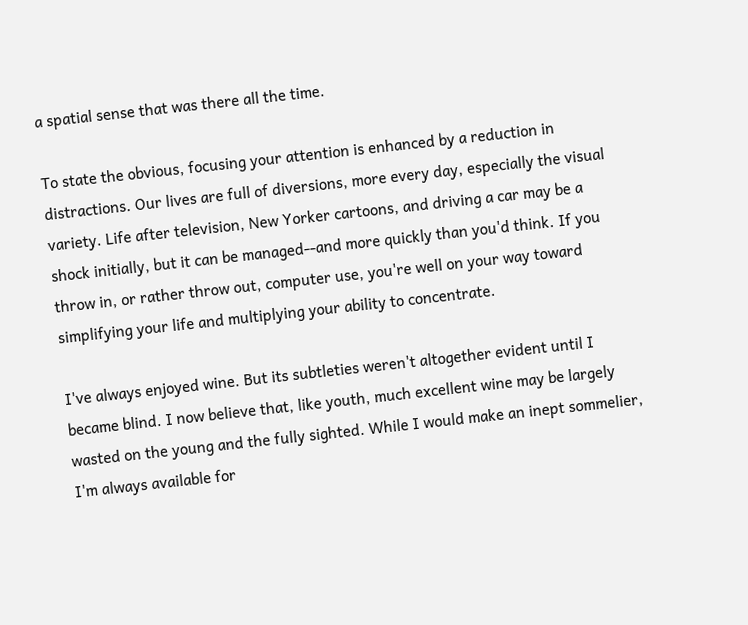a spatial sense that was there all the time.

To state the obvious, focusing your attention is enhanced by a reduction in distractions. Our lives are full of diversions, more every day, especially the visual variety. Life after television, New Yorker cartoons, and driving a car may be a shock initially, but it can be managed--and more quickly than you'd think. If you throw in, or rather throw out, computer use, you're well on your way toward simplifying your life and multiplying your ability to concentrate.

I've always enjoyed wine. But its subtleties weren't altogether evident until I became blind. I now believe that, like youth, much excellent wine may be largely wasted on the young and the fully sighted. While I would make an inept sommelier, I'm always available for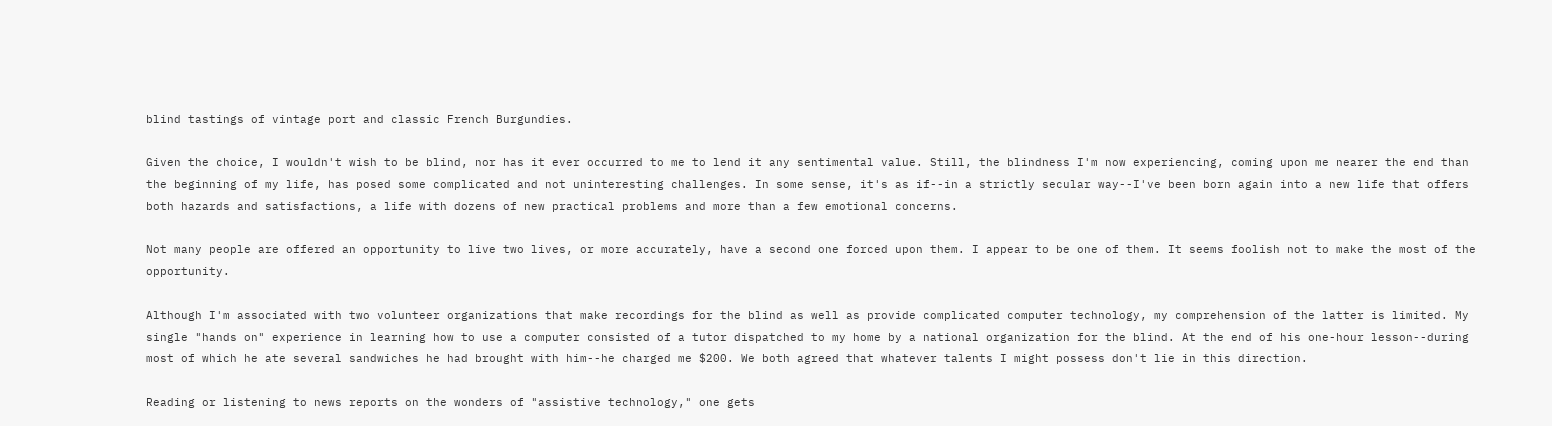blind tastings of vintage port and classic French Burgundies.

Given the choice, I wouldn't wish to be blind, nor has it ever occurred to me to lend it any sentimental value. Still, the blindness I'm now experiencing, coming upon me nearer the end than the beginning of my life, has posed some complicated and not uninteresting challenges. In some sense, it's as if--in a strictly secular way--I've been born again into a new life that offers both hazards and satisfactions, a life with dozens of new practical problems and more than a few emotional concerns.

Not many people are offered an opportunity to live two lives, or more accurately, have a second one forced upon them. I appear to be one of them. It seems foolish not to make the most of the opportunity.

Although I'm associated with two volunteer organizations that make recordings for the blind as well as provide complicated computer technology, my comprehension of the latter is limited. My single "hands on" experience in learning how to use a computer consisted of a tutor dispatched to my home by a national organization for the blind. At the end of his one-hour lesson--during most of which he ate several sandwiches he had brought with him--he charged me $200. We both agreed that whatever talents I might possess don't lie in this direction.

Reading or listening to news reports on the wonders of "assistive technology," one gets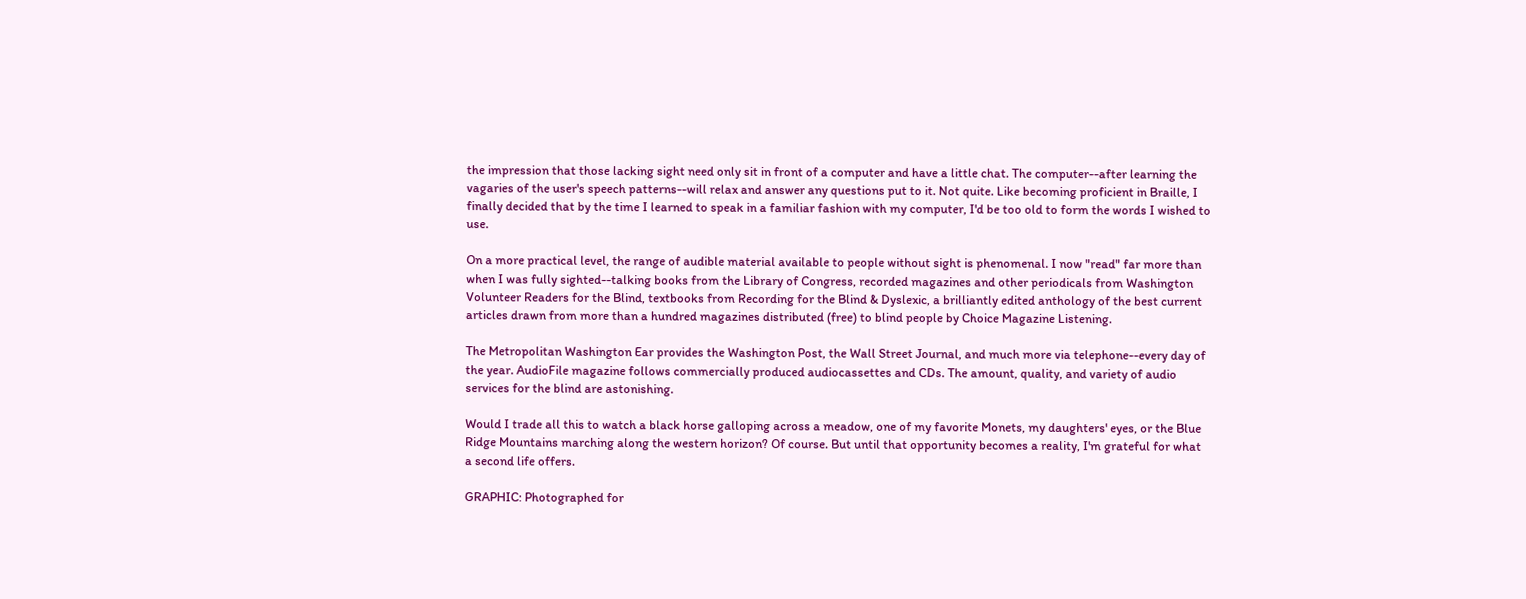the impression that those lacking sight need only sit in front of a computer and have a little chat. The computer--after learning the vagaries of the user's speech patterns--will relax and answer any questions put to it. Not quite. Like becoming proficient in Braille, I finally decided that by the time I learned to speak in a familiar fashion with my computer, I'd be too old to form the words I wished to use.

On a more practical level, the range of audible material available to people without sight is phenomenal. I now "read" far more than when I was fully sighted--talking books from the Library of Congress, recorded magazines and other periodicals from Washington Volunteer Readers for the Blind, textbooks from Recording for the Blind & Dyslexic, a brilliantly edited anthology of the best current articles drawn from more than a hundred magazines distributed (free) to blind people by Choice Magazine Listening.

The Metropolitan Washington Ear provides the Washington Post, the Wall Street Journal, and much more via telephone--every day of the year. AudioFile magazine follows commercially produced audiocassettes and CDs. The amount, quality, and variety of audio services for the blind are astonishing.

Would I trade all this to watch a black horse galloping across a meadow, one of my favorite Monets, my daughters' eyes, or the Blue Ridge Mountains marching along the western horizon? Of course. But until that opportunity becomes a reality, I'm grateful for what a second life offers.

GRAPHIC: Photographed for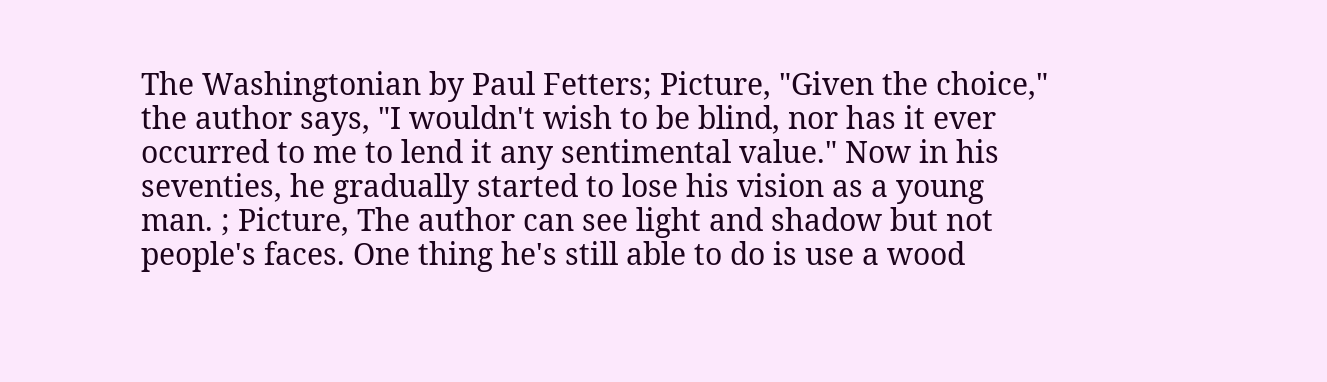The Washingtonian by Paul Fetters; Picture, "Given the choice," the author says, "I wouldn't wish to be blind, nor has it ever occurred to me to lend it any sentimental value." Now in his seventies, he gradually started to lose his vision as a young man. ; Picture, The author can see light and shadow but not people's faces. One thing he's still able to do is use a wood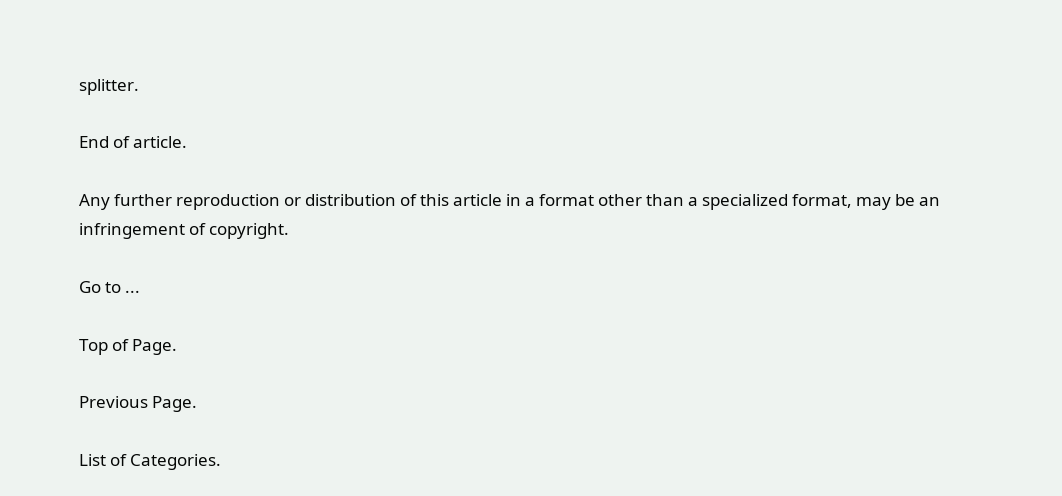splitter.

End of article.

Any further reproduction or distribution of this article in a format other than a specialized format, may be an infringement of copyright.

Go to ...

Top of Page.

Previous Page.

List of Categories.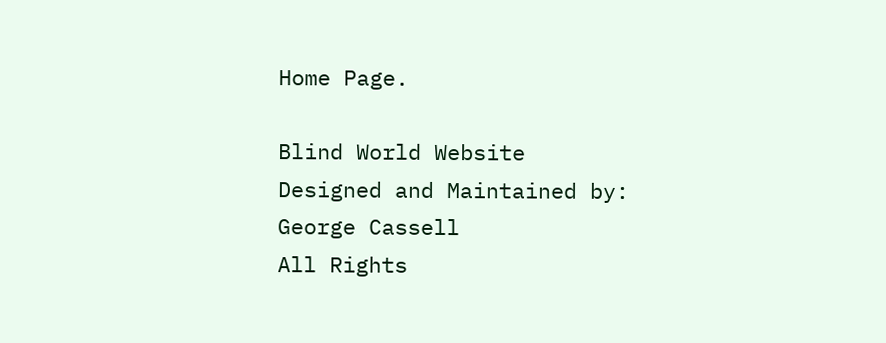Home Page.

Blind World Website
Designed and Maintained by:
George Cassell
All Rights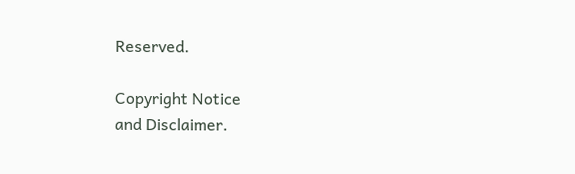Reserved.

Copyright Notice
and Disclaimer.